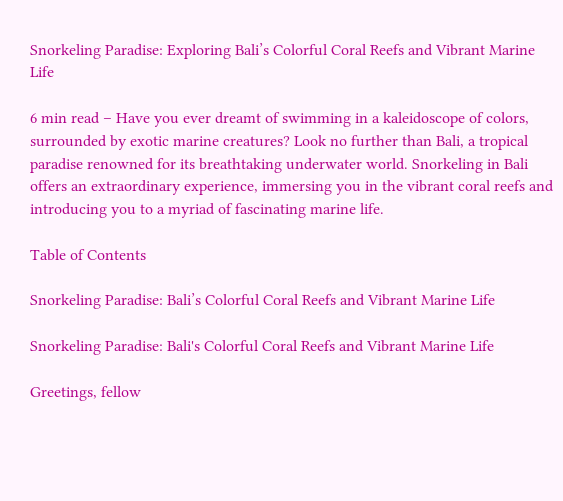Snorkeling Paradise: Exploring Bali’s Colorful Coral Reefs and Vibrant Marine Life

6 min read – Have you ever dreamt of swimming in a kaleidoscope of colors, surrounded by exotic marine creatures? Look no further than Bali, a tropical paradise renowned for its breathtaking underwater world. Snorkeling in Bali offers an extraordinary experience, immersing you in the vibrant coral reefs and introducing you to a myriad of fascinating marine life.

Table of Contents

Snorkeling Paradise: Bali’s Colorful Coral Reefs and Vibrant Marine Life

Snorkeling Paradise: Bali's Colorful Coral Reefs and Vibrant Marine Life

Greetings, fellow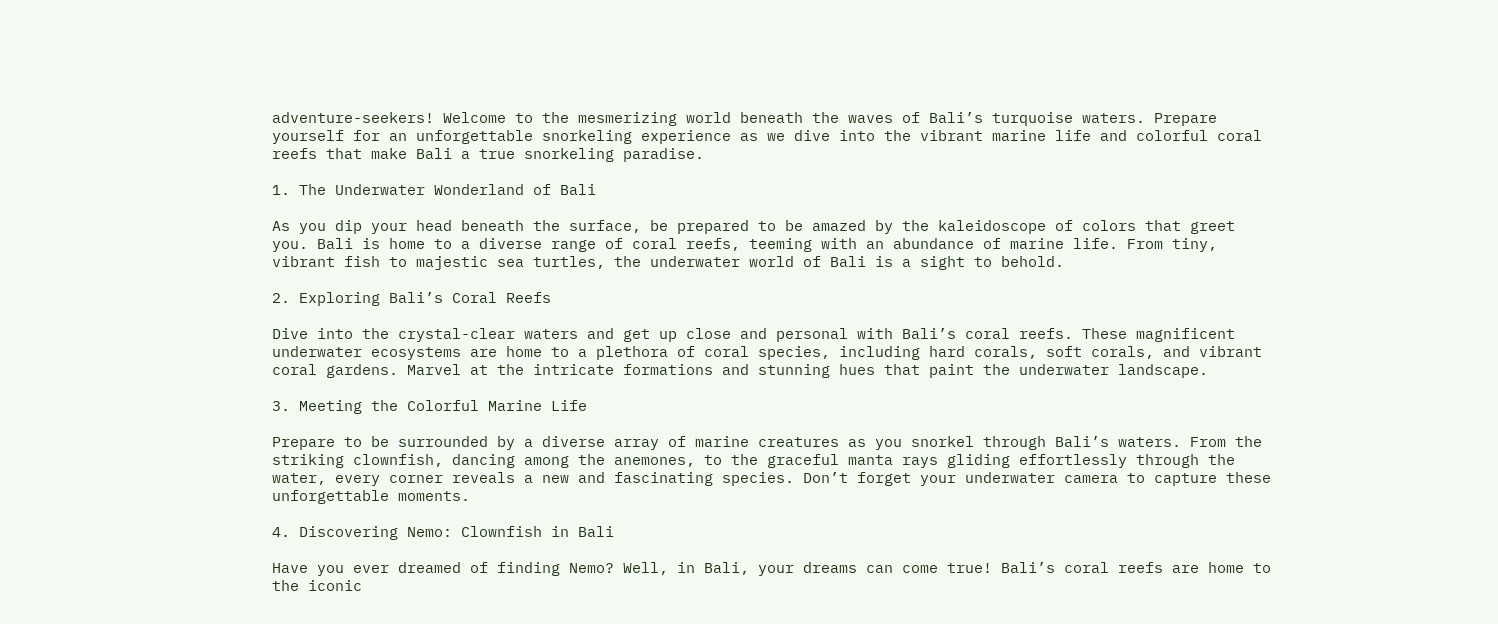adventure-seekers! Welcome to the mesmerizing world beneath the waves of Bali’s turquoise waters. Prepare yourself for an unforgettable snorkeling experience as we dive into the vibrant marine life and colorful coral reefs that make Bali a true snorkeling paradise.

1. The Underwater Wonderland of Bali

As you dip your head beneath the surface, be prepared to be amazed by the kaleidoscope of colors that greet you. Bali is home to a diverse range of coral reefs, teeming with an abundance of marine life. From tiny, vibrant fish to majestic sea turtles, the underwater world of Bali is a sight to behold.

2. Exploring Bali’s Coral Reefs

Dive into the crystal-clear waters and get up close and personal with Bali’s coral reefs. These magnificent underwater ecosystems are home to a plethora of coral species, including hard corals, soft corals, and vibrant coral gardens. Marvel at the intricate formations and stunning hues that paint the underwater landscape.

3. Meeting the Colorful Marine Life

Prepare to be surrounded by a diverse array of marine creatures as you snorkel through Bali’s waters. From the striking clownfish, dancing among the anemones, to the graceful manta rays gliding effortlessly through the water, every corner reveals a new and fascinating species. Don’t forget your underwater camera to capture these unforgettable moments.

4. Discovering Nemo: Clownfish in Bali

Have you ever dreamed of finding Nemo? Well, in Bali, your dreams can come true! Bali’s coral reefs are home to the iconic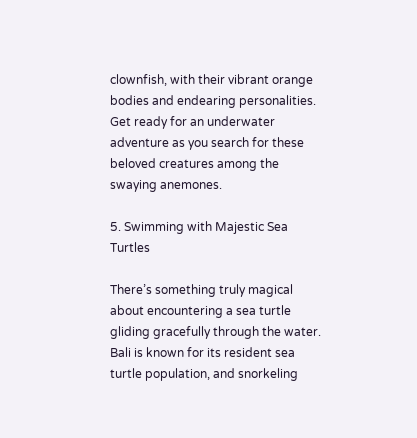clownfish, with their vibrant orange bodies and endearing personalities. Get ready for an underwater adventure as you search for these beloved creatures among the swaying anemones.

5. Swimming with Majestic Sea Turtles

There’s something truly magical about encountering a sea turtle gliding gracefully through the water. Bali is known for its resident sea turtle population, and snorkeling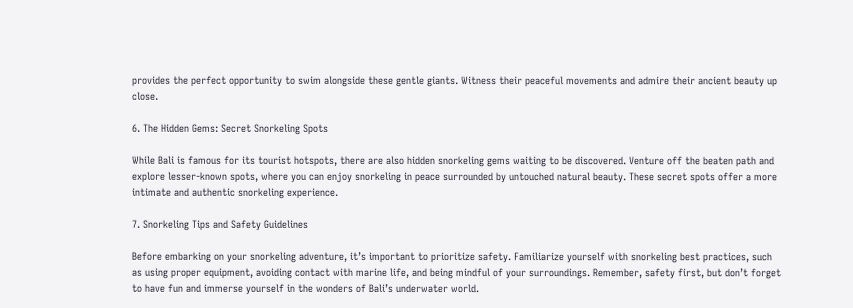provides the perfect opportunity to swim alongside these gentle giants. Witness their peaceful movements and admire their ancient beauty up close.

6. The Hidden Gems: Secret Snorkeling Spots

While Bali is famous for its tourist hotspots, there are also hidden snorkeling gems waiting to be discovered. Venture off the beaten path and explore lesser-known spots, where you can enjoy snorkeling in peace surrounded by untouched natural beauty. These secret spots offer a more intimate and authentic snorkeling experience.

7. Snorkeling Tips and Safety Guidelines

Before embarking on your snorkeling adventure, it’s important to prioritize safety. Familiarize yourself with snorkeling best practices, such as using proper equipment, avoiding contact with marine life, and being mindful of your surroundings. Remember, safety first, but don’t forget to have fun and immerse yourself in the wonders of Bali’s underwater world.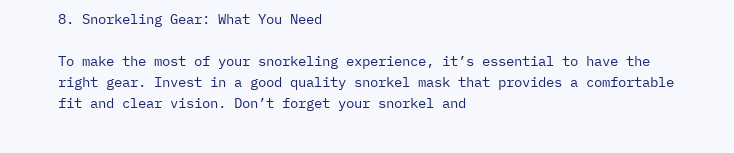8. Snorkeling Gear: What You Need

To make the most of your snorkeling experience, it’s essential to have the right gear. Invest in a good quality snorkel mask that provides a comfortable fit and clear vision. Don’t forget your snorkel and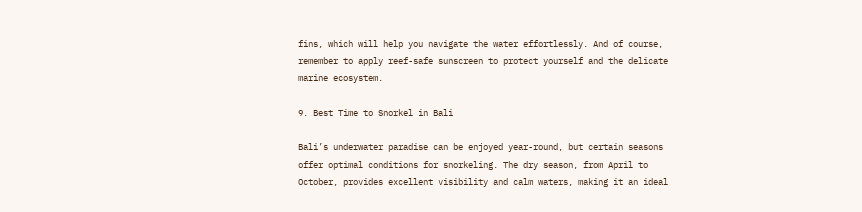fins, which will help you navigate the water effortlessly. And of course, remember to apply reef-safe sunscreen to protect yourself and the delicate marine ecosystem.

9. Best Time to Snorkel in Bali

Bali’s underwater paradise can be enjoyed year-round, but certain seasons offer optimal conditions for snorkeling. The dry season, from April to October, provides excellent visibility and calm waters, making it an ideal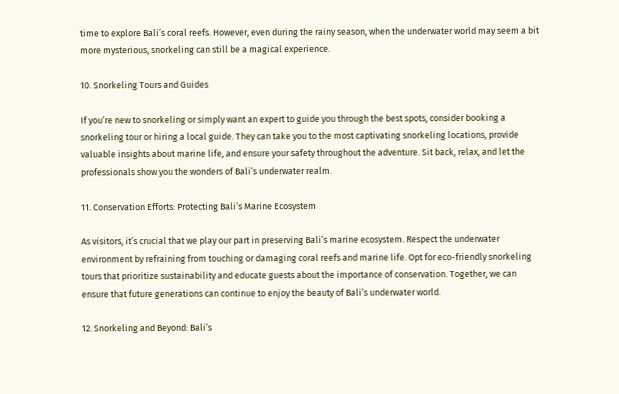time to explore Bali’s coral reefs. However, even during the rainy season, when the underwater world may seem a bit more mysterious, snorkeling can still be a magical experience.

10. Snorkeling Tours and Guides

If you’re new to snorkeling or simply want an expert to guide you through the best spots, consider booking a snorkeling tour or hiring a local guide. They can take you to the most captivating snorkeling locations, provide valuable insights about marine life, and ensure your safety throughout the adventure. Sit back, relax, and let the professionals show you the wonders of Bali’s underwater realm.

11. Conservation Efforts: Protecting Bali’s Marine Ecosystem

As visitors, it’s crucial that we play our part in preserving Bali’s marine ecosystem. Respect the underwater environment by refraining from touching or damaging coral reefs and marine life. Opt for eco-friendly snorkeling tours that prioritize sustainability and educate guests about the importance of conservation. Together, we can ensure that future generations can continue to enjoy the beauty of Bali’s underwater world.

12. Snorkeling and Beyond: Bali’s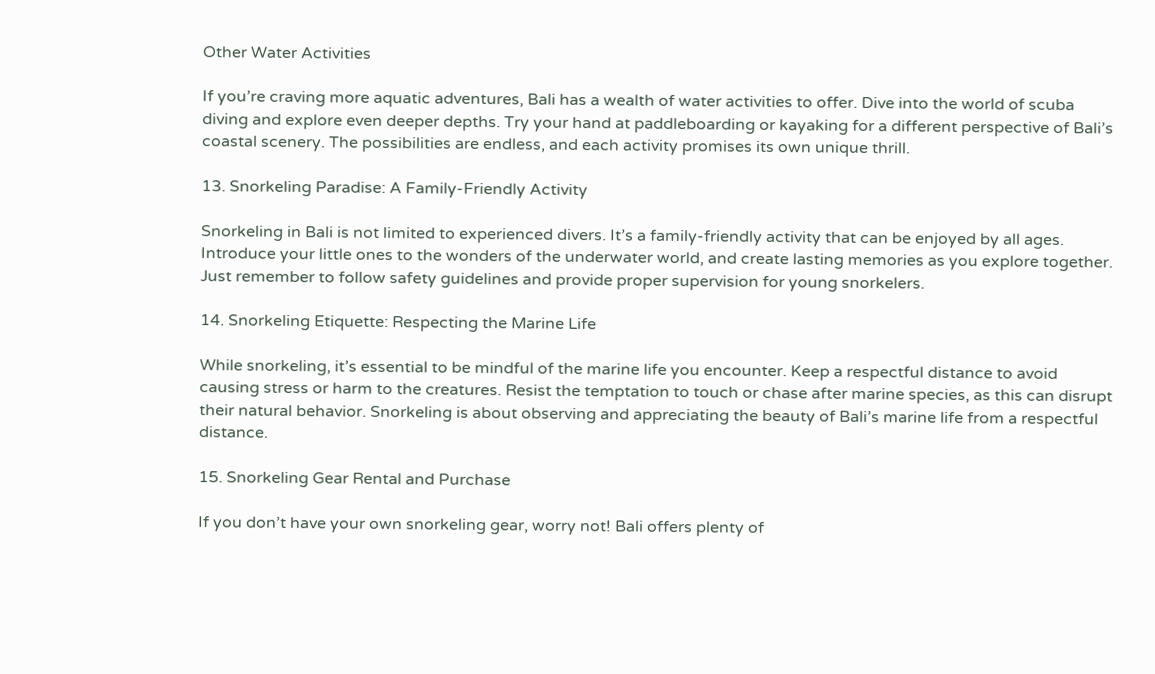Other Water Activities

If you’re craving more aquatic adventures, Bali has a wealth of water activities to offer. Dive into the world of scuba diving and explore even deeper depths. Try your hand at paddleboarding or kayaking for a different perspective of Bali’s coastal scenery. The possibilities are endless, and each activity promises its own unique thrill.

13. Snorkeling Paradise: A Family-Friendly Activity

Snorkeling in Bali is not limited to experienced divers. It’s a family-friendly activity that can be enjoyed by all ages. Introduce your little ones to the wonders of the underwater world, and create lasting memories as you explore together. Just remember to follow safety guidelines and provide proper supervision for young snorkelers.

14. Snorkeling Etiquette: Respecting the Marine Life

While snorkeling, it’s essential to be mindful of the marine life you encounter. Keep a respectful distance to avoid causing stress or harm to the creatures. Resist the temptation to touch or chase after marine species, as this can disrupt their natural behavior. Snorkeling is about observing and appreciating the beauty of Bali’s marine life from a respectful distance.

15. Snorkeling Gear Rental and Purchase

If you don’t have your own snorkeling gear, worry not! Bali offers plenty of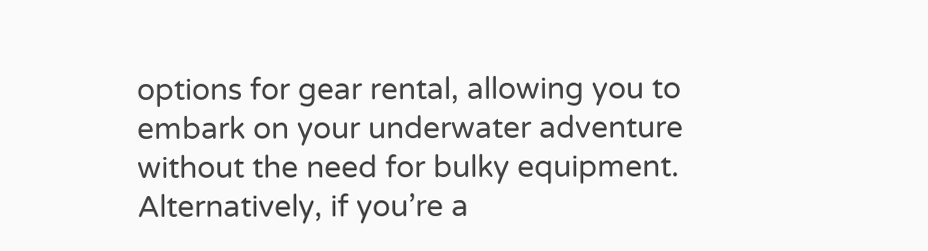options for gear rental, allowing you to embark on your underwater adventure without the need for bulky equipment. Alternatively, if you’re a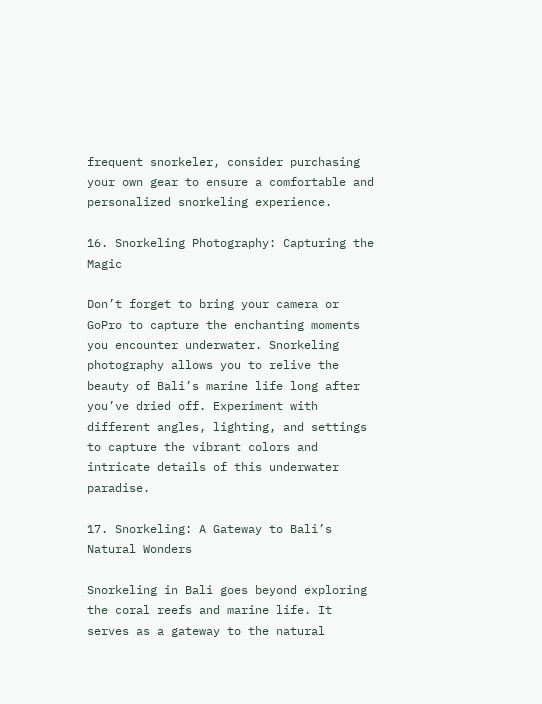frequent snorkeler, consider purchasing your own gear to ensure a comfortable and personalized snorkeling experience.

16. Snorkeling Photography: Capturing the Magic

Don’t forget to bring your camera or GoPro to capture the enchanting moments you encounter underwater. Snorkeling photography allows you to relive the beauty of Bali’s marine life long after you’ve dried off. Experiment with different angles, lighting, and settings to capture the vibrant colors and intricate details of this underwater paradise.

17. Snorkeling: A Gateway to Bali’s Natural Wonders

Snorkeling in Bali goes beyond exploring the coral reefs and marine life. It serves as a gateway to the natural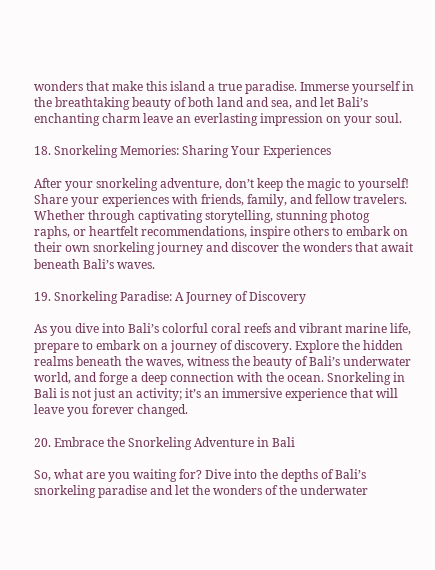wonders that make this island a true paradise. Immerse yourself in the breathtaking beauty of both land and sea, and let Bali’s enchanting charm leave an everlasting impression on your soul.

18. Snorkeling Memories: Sharing Your Experiences

After your snorkeling adventure, don’t keep the magic to yourself! Share your experiences with friends, family, and fellow travelers. Whether through captivating storytelling, stunning photog
raphs, or heartfelt recommendations, inspire others to embark on their own snorkeling journey and discover the wonders that await beneath Bali’s waves.

19. Snorkeling Paradise: A Journey of Discovery

As you dive into Bali’s colorful coral reefs and vibrant marine life, prepare to embark on a journey of discovery. Explore the hidden realms beneath the waves, witness the beauty of Bali’s underwater world, and forge a deep connection with the ocean. Snorkeling in Bali is not just an activity; it’s an immersive experience that will leave you forever changed.

20. Embrace the Snorkeling Adventure in Bali

So, what are you waiting for? Dive into the depths of Bali’s snorkeling paradise and let the wonders of the underwater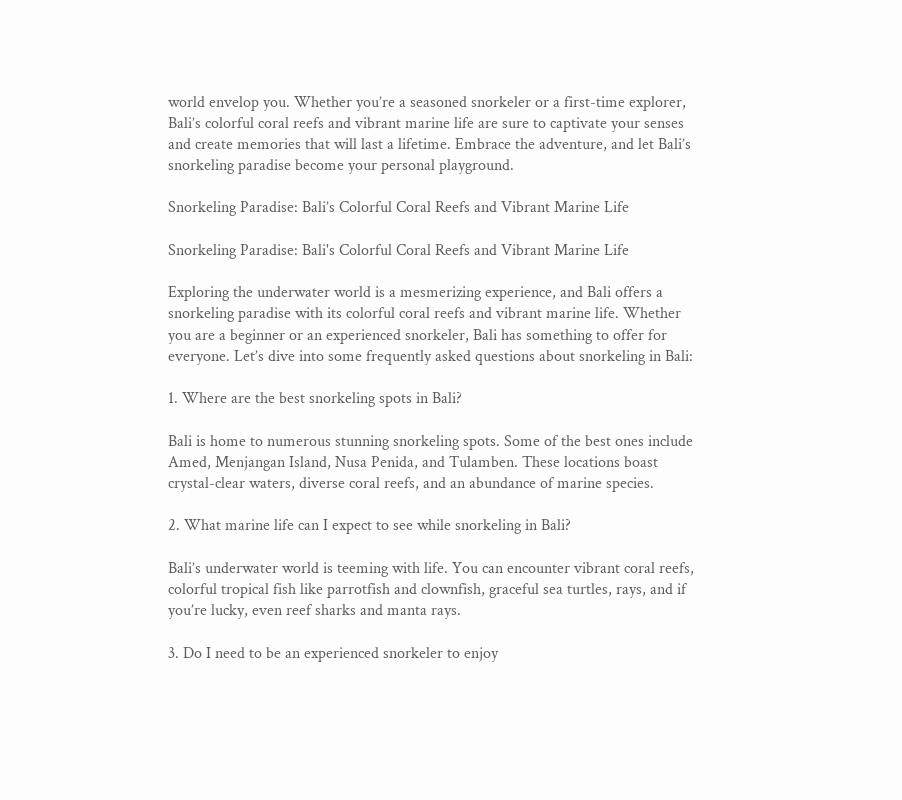world envelop you. Whether you’re a seasoned snorkeler or a first-time explorer, Bali’s colorful coral reefs and vibrant marine life are sure to captivate your senses and create memories that will last a lifetime. Embrace the adventure, and let Bali’s snorkeling paradise become your personal playground.

Snorkeling Paradise: Bali’s Colorful Coral Reefs and Vibrant Marine Life

Snorkeling Paradise: Bali's Colorful Coral Reefs and Vibrant Marine Life

Exploring the underwater world is a mesmerizing experience, and Bali offers a snorkeling paradise with its colorful coral reefs and vibrant marine life. Whether you are a beginner or an experienced snorkeler, Bali has something to offer for everyone. Let’s dive into some frequently asked questions about snorkeling in Bali:

1. Where are the best snorkeling spots in Bali?

Bali is home to numerous stunning snorkeling spots. Some of the best ones include Amed, Menjangan Island, Nusa Penida, and Tulamben. These locations boast crystal-clear waters, diverse coral reefs, and an abundance of marine species.

2. What marine life can I expect to see while snorkeling in Bali?

Bali’s underwater world is teeming with life. You can encounter vibrant coral reefs, colorful tropical fish like parrotfish and clownfish, graceful sea turtles, rays, and if you’re lucky, even reef sharks and manta rays.

3. Do I need to be an experienced snorkeler to enjoy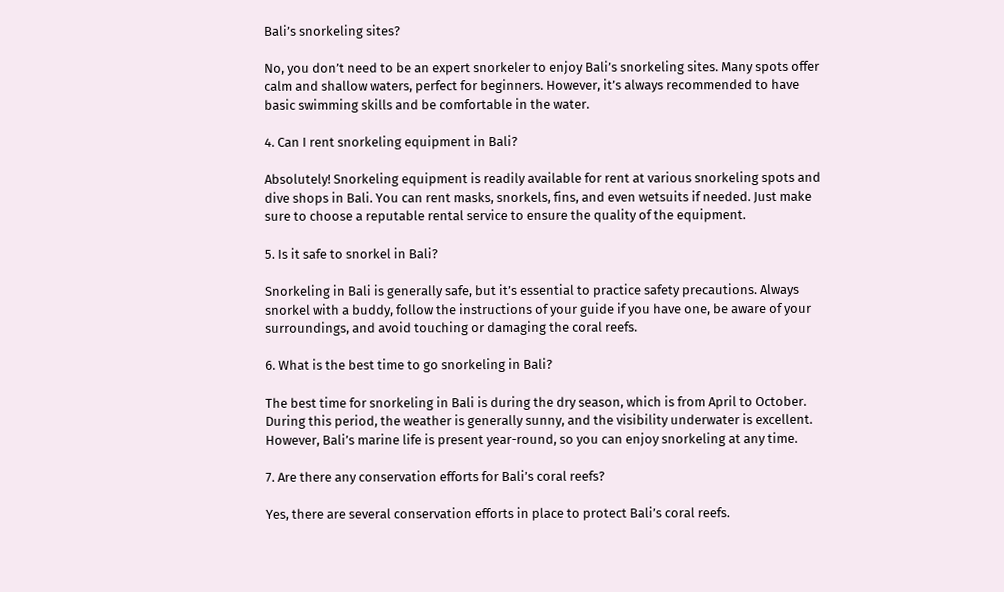Bali’s snorkeling sites?

No, you don’t need to be an expert snorkeler to enjoy Bali’s snorkeling sites. Many spots offer calm and shallow waters, perfect for beginners. However, it’s always recommended to have basic swimming skills and be comfortable in the water.

4. Can I rent snorkeling equipment in Bali?

Absolutely! Snorkeling equipment is readily available for rent at various snorkeling spots and dive shops in Bali. You can rent masks, snorkels, fins, and even wetsuits if needed. Just make sure to choose a reputable rental service to ensure the quality of the equipment.

5. Is it safe to snorkel in Bali?

Snorkeling in Bali is generally safe, but it’s essential to practice safety precautions. Always snorkel with a buddy, follow the instructions of your guide if you have one, be aware of your surroundings, and avoid touching or damaging the coral reefs.

6. What is the best time to go snorkeling in Bali?

The best time for snorkeling in Bali is during the dry season, which is from April to October. During this period, the weather is generally sunny, and the visibility underwater is excellent. However, Bali’s marine life is present year-round, so you can enjoy snorkeling at any time.

7. Are there any conservation efforts for Bali’s coral reefs?

Yes, there are several conservation efforts in place to protect Bali’s coral reefs.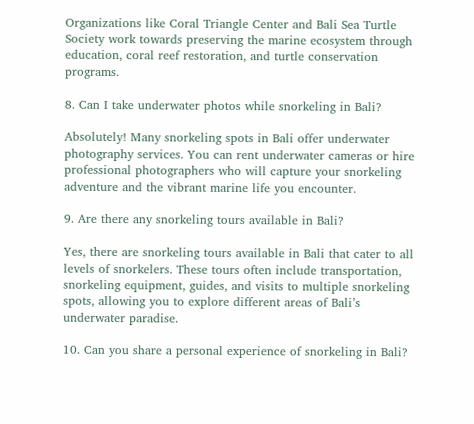Organizations like Coral Triangle Center and Bali Sea Turtle Society work towards preserving the marine ecosystem through education, coral reef restoration, and turtle conservation programs.

8. Can I take underwater photos while snorkeling in Bali?

Absolutely! Many snorkeling spots in Bali offer underwater photography services. You can rent underwater cameras or hire professional photographers who will capture your snorkeling adventure and the vibrant marine life you encounter.

9. Are there any snorkeling tours available in Bali?

Yes, there are snorkeling tours available in Bali that cater to all levels of snorkelers. These tours often include transportation, snorkeling equipment, guides, and visits to multiple snorkeling spots, allowing you to explore different areas of Bali’s underwater paradise.

10. Can you share a personal experience of snorkeling in Bali?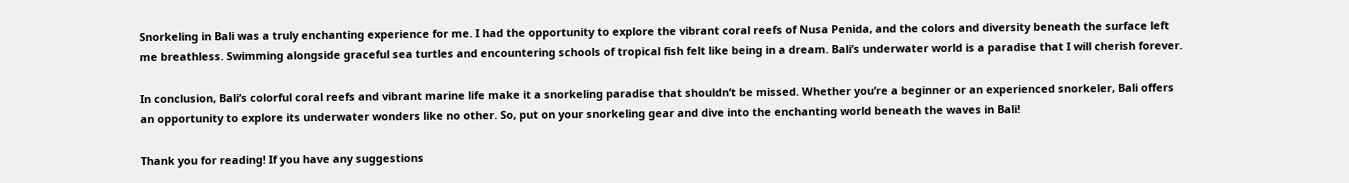Snorkeling in Bali was a truly enchanting experience for me. I had the opportunity to explore the vibrant coral reefs of Nusa Penida, and the colors and diversity beneath the surface left me breathless. Swimming alongside graceful sea turtles and encountering schools of tropical fish felt like being in a dream. Bali’s underwater world is a paradise that I will cherish forever.

In conclusion, Bali’s colorful coral reefs and vibrant marine life make it a snorkeling paradise that shouldn’t be missed. Whether you’re a beginner or an experienced snorkeler, Bali offers an opportunity to explore its underwater wonders like no other. So, put on your snorkeling gear and dive into the enchanting world beneath the waves in Bali!

Thank you for reading! If you have any suggestions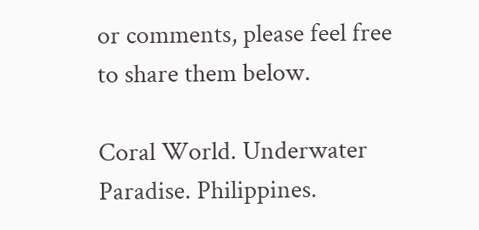or comments, please feel free to share them below.

Coral World. Underwater Paradise. Philippines.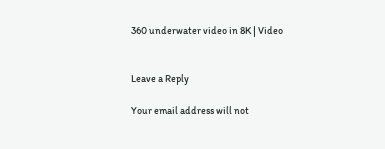360 underwater video in 8K | Video


Leave a Reply

Your email address will not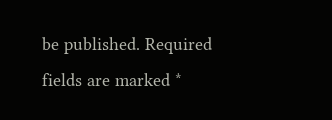be published. Required fields are marked *